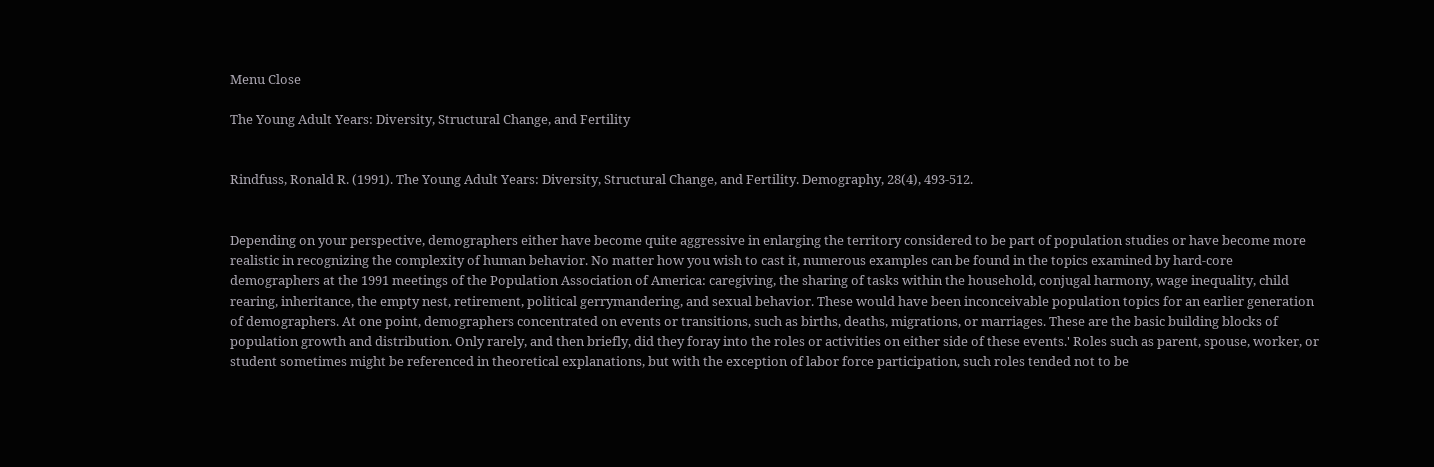Menu Close

The Young Adult Years: Diversity, Structural Change, and Fertility


Rindfuss, Ronald R. (1991). The Young Adult Years: Diversity, Structural Change, and Fertility. Demography, 28(4), 493-512.


Depending on your perspective, demographers either have become quite aggressive in enlarging the territory considered to be part of population studies or have become more realistic in recognizing the complexity of human behavior. No matter how you wish to cast it, numerous examples can be found in the topics examined by hard-core demographers at the 1991 meetings of the Population Association of America: caregiving, the sharing of tasks within the household, conjugal harmony, wage inequality, child rearing, inheritance, the empty nest, retirement, political gerrymandering, and sexual behavior. These would have been inconceivable population topics for an earlier generation of demographers. At one point, demographers concentrated on events or transitions, such as births, deaths, migrations, or marriages. These are the basic building blocks of population growth and distribution. Only rarely, and then briefly, did they foray into the roles or activities on either side of these events.' Roles such as parent, spouse, worker, or student sometimes might be referenced in theoretical explanations, but with the exception of labor force participation, such roles tended not to be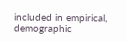included in empirical, demographic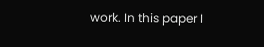work. In this paper I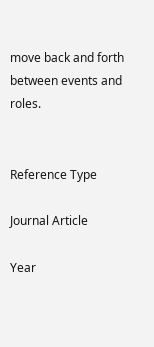move back and forth between events and roles.


Reference Type

Journal Article

Year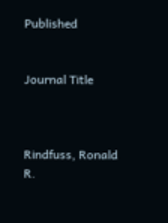Published


Journal Title



Rindfuss, Ronald R.